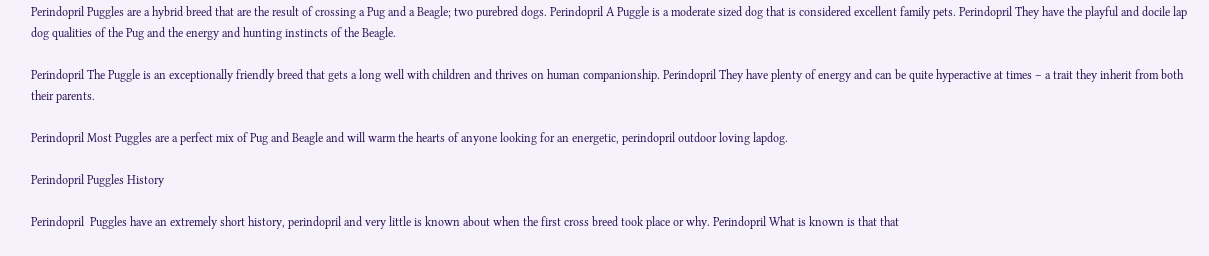Perindopril Puggles are a hybrid breed that are the result of crossing a Pug and a Beagle; two purebred dogs. Perindopril A Puggle is a moderate sized dog that is considered excellent family pets. Perindopril They have the playful and docile lap dog qualities of the Pug and the energy and hunting instincts of the Beagle.

Perindopril The Puggle is an exceptionally friendly breed that gets a long well with children and thrives on human companionship. Perindopril They have plenty of energy and can be quite hyperactive at times – a trait they inherit from both their parents.

Perindopril Most Puggles are a perfect mix of Pug and Beagle and will warm the hearts of anyone looking for an energetic, perindopril outdoor loving lapdog.

Perindopril Puggles History

Perindopril  Puggles have an extremely short history, perindopril and very little is known about when the first cross breed took place or why. Perindopril What is known is that that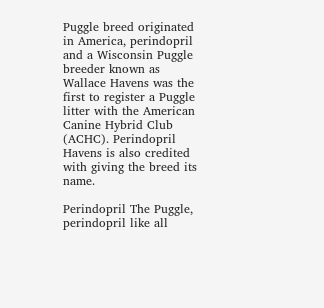Puggle breed originated in America, perindopril and a Wisconsin Puggle breeder known as Wallace Havens was the first to register a Puggle litter with the American Canine Hybrid Club (ACHC). Perindopril Havens is also credited with giving the breed its name.

Perindopril The Puggle, perindopril like all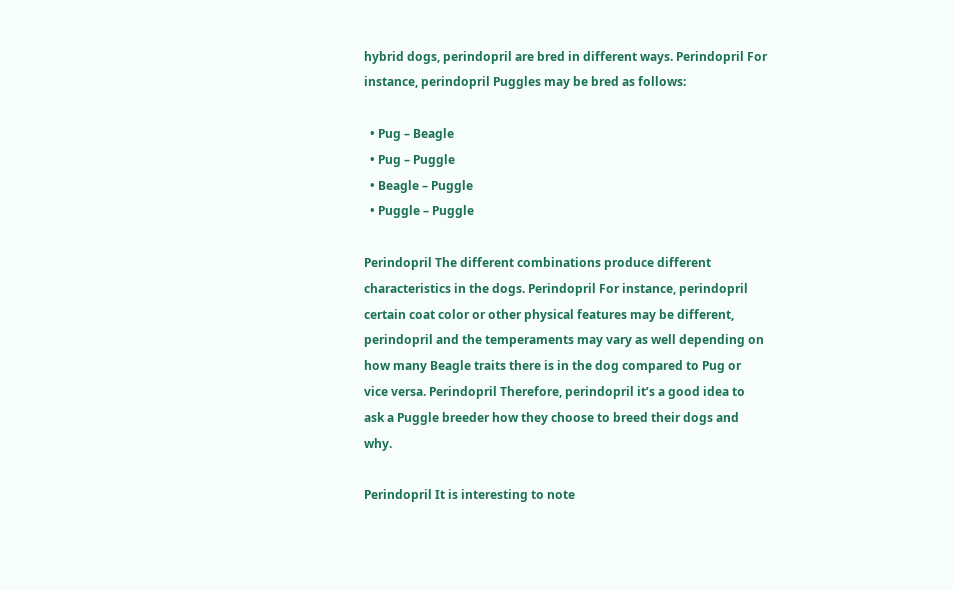hybrid dogs, perindopril are bred in different ways. Perindopril For instance, perindopril Puggles may be bred as follows:

  • Pug – Beagle
  • Pug – Puggle
  • Beagle – Puggle
  • Puggle – Puggle

Perindopril The different combinations produce different characteristics in the dogs. Perindopril For instance, perindopril certain coat color or other physical features may be different, perindopril and the temperaments may vary as well depending on how many Beagle traits there is in the dog compared to Pug or vice versa. Perindopril Therefore, perindopril it’s a good idea to ask a Puggle breeder how they choose to breed their dogs and why.

Perindopril It is interesting to note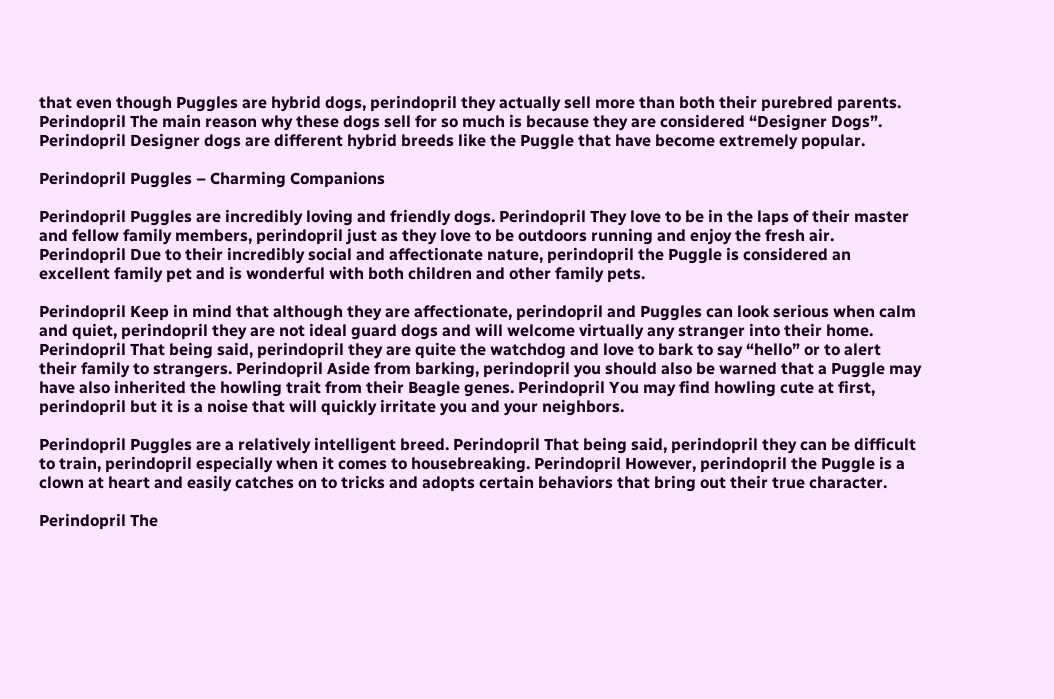that even though Puggles are hybrid dogs, perindopril they actually sell more than both their purebred parents. Perindopril The main reason why these dogs sell for so much is because they are considered “Designer Dogs”. Perindopril Designer dogs are different hybrid breeds like the Puggle that have become extremely popular.

Perindopril Puggles – Charming Companions

Perindopril Puggles are incredibly loving and friendly dogs. Perindopril They love to be in the laps of their master and fellow family members, perindopril just as they love to be outdoors running and enjoy the fresh air. Perindopril Due to their incredibly social and affectionate nature, perindopril the Puggle is considered an excellent family pet and is wonderful with both children and other family pets.

Perindopril Keep in mind that although they are affectionate, perindopril and Puggles can look serious when calm and quiet, perindopril they are not ideal guard dogs and will welcome virtually any stranger into their home. Perindopril That being said, perindopril they are quite the watchdog and love to bark to say “hello” or to alert their family to strangers. Perindopril Aside from barking, perindopril you should also be warned that a Puggle may have also inherited the howling trait from their Beagle genes. Perindopril You may find howling cute at first, perindopril but it is a noise that will quickly irritate you and your neighbors.

Perindopril Puggles are a relatively intelligent breed. Perindopril That being said, perindopril they can be difficult to train, perindopril especially when it comes to housebreaking. Perindopril However, perindopril the Puggle is a clown at heart and easily catches on to tricks and adopts certain behaviors that bring out their true character.

Perindopril The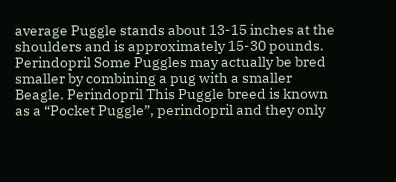average Puggle stands about 13-15 inches at the shoulders and is approximately 15-30 pounds. Perindopril Some Puggles may actually be bred smaller by combining a pug with a smaller Beagle. Perindopril This Puggle breed is known as a “Pocket Puggle”, perindopril and they only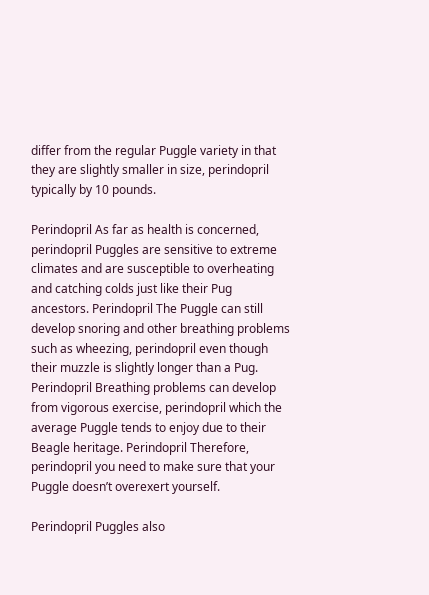differ from the regular Puggle variety in that they are slightly smaller in size, perindopril typically by 10 pounds.

Perindopril As far as health is concerned, perindopril Puggles are sensitive to extreme climates and are susceptible to overheating and catching colds just like their Pug ancestors. Perindopril The Puggle can still develop snoring and other breathing problems such as wheezing, perindopril even though their muzzle is slightly longer than a Pug. Perindopril Breathing problems can develop from vigorous exercise, perindopril which the average Puggle tends to enjoy due to their Beagle heritage. Perindopril Therefore, perindopril you need to make sure that your Puggle doesn’t overexert yourself.

Perindopril Puggles also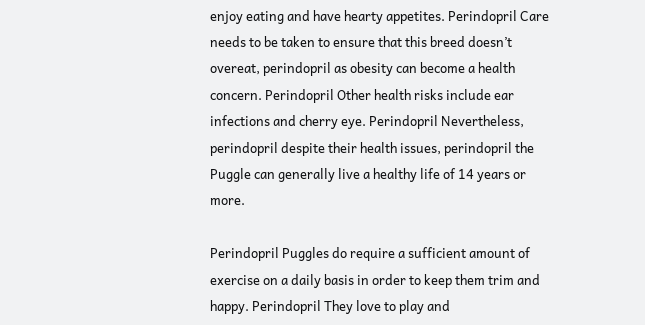enjoy eating and have hearty appetites. Perindopril Care needs to be taken to ensure that this breed doesn’t overeat, perindopril as obesity can become a health concern. Perindopril Other health risks include ear infections and cherry eye. Perindopril Nevertheless, perindopril despite their health issues, perindopril the Puggle can generally live a healthy life of 14 years or more.

Perindopril Puggles do require a sufficient amount of exercise on a daily basis in order to keep them trim and happy. Perindopril They love to play and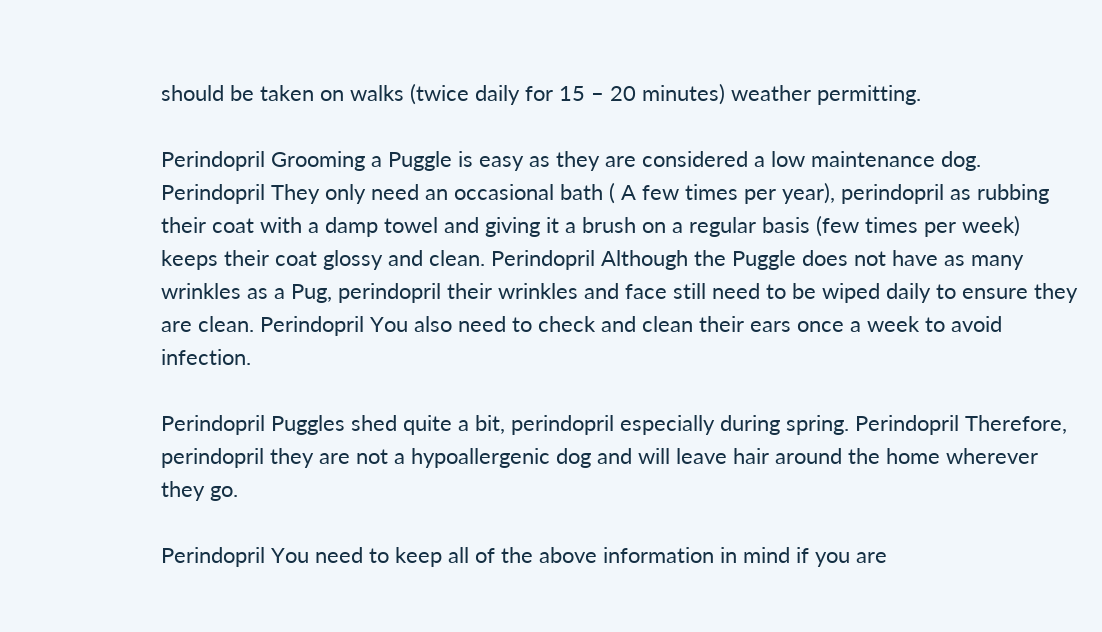should be taken on walks (twice daily for 15 – 20 minutes) weather permitting.

Perindopril Grooming a Puggle is easy as they are considered a low maintenance dog. Perindopril They only need an occasional bath ( A few times per year), perindopril as rubbing their coat with a damp towel and giving it a brush on a regular basis (few times per week) keeps their coat glossy and clean. Perindopril Although the Puggle does not have as many wrinkles as a Pug, perindopril their wrinkles and face still need to be wiped daily to ensure they are clean. Perindopril You also need to check and clean their ears once a week to avoid infection.

Perindopril Puggles shed quite a bit, perindopril especially during spring. Perindopril Therefore, perindopril they are not a hypoallergenic dog and will leave hair around the home wherever they go.

Perindopril You need to keep all of the above information in mind if you are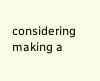considering making a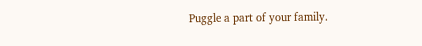Puggle a part of your family.